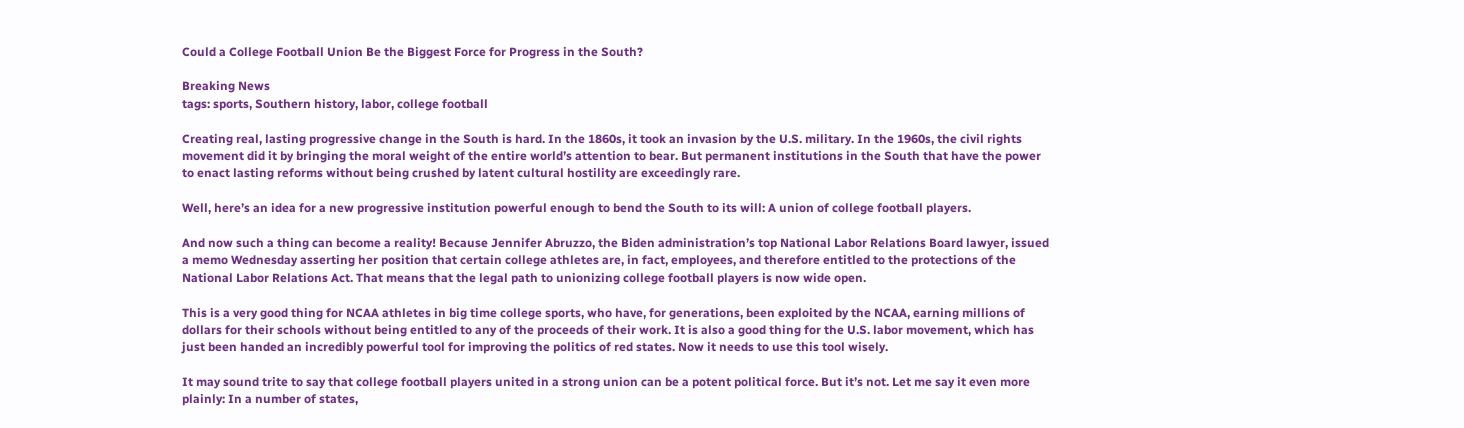Could a College Football Union Be the Biggest Force for Progress in the South?

Breaking News
tags: sports, Southern history, labor, college football

Creating real, lasting progressive change in the South is hard. In the 1860s, it took an invasion by the U.S. military. In the 1960s, the civil rights movement did it by bringing the moral weight of the entire world’s attention to bear. But permanent institutions in the South that have the power to enact lasting reforms without being crushed by latent cultural hostility are exceedingly rare.

Well, here’s an idea for a new progressive institution powerful enough to bend the South to its will: A union of college football players.

And now such a thing can become a reality! Because Jennifer Abruzzo, the Biden administration’s top National Labor Relations Board lawyer, issued a memo Wednesday asserting her position that certain college athletes are, in fact, employees, and therefore entitled to the protections of the National Labor Relations Act. That means that the legal path to unionizing college football players is now wide open.

This is a very good thing for NCAA athletes in big time college sports, who have, for generations, been exploited by the NCAA, earning millions of dollars for their schools without being entitled to any of the proceeds of their work. It is also a good thing for the U.S. labor movement, which has just been handed an incredibly powerful tool for improving the politics of red states. Now it needs to use this tool wisely.

It may sound trite to say that college football players united in a strong union can be a potent political force. But it’s not. Let me say it even more plainly: In a number of states,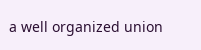a well organized union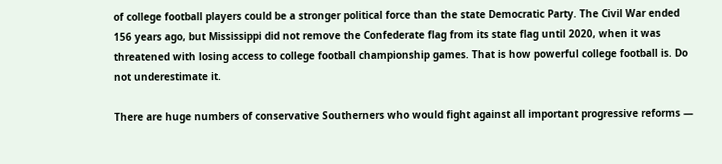of college football players could be a stronger political force than the state Democratic Party. The Civil War ended 156 years ago, but Mississippi did not remove the Confederate flag from its state flag until 2020, when it was threatened with losing access to college football championship games. That is how powerful college football is. Do not underestimate it.

There are huge numbers of conservative Southerners who would fight against all important progressive reforms —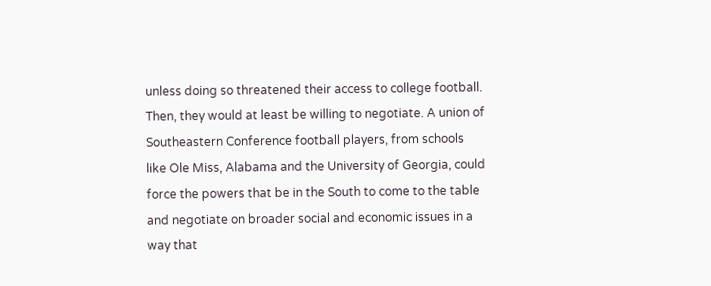unless doing so threatened their access to college football. Then, they would at least be willing to negotiate. A union of Southeastern Conference football players, from schools like Ole Miss, Alabama and the University of Georgia, could force the powers that be in the South to come to the table and negotiate on broader social and economic issues in a way that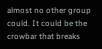almost no other group could. It could be the crowbar that breaks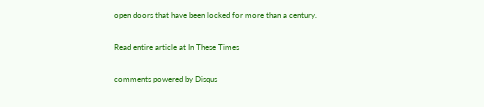open doors that have been locked for more than a century.

Read entire article at In These Times

comments powered by Disqus